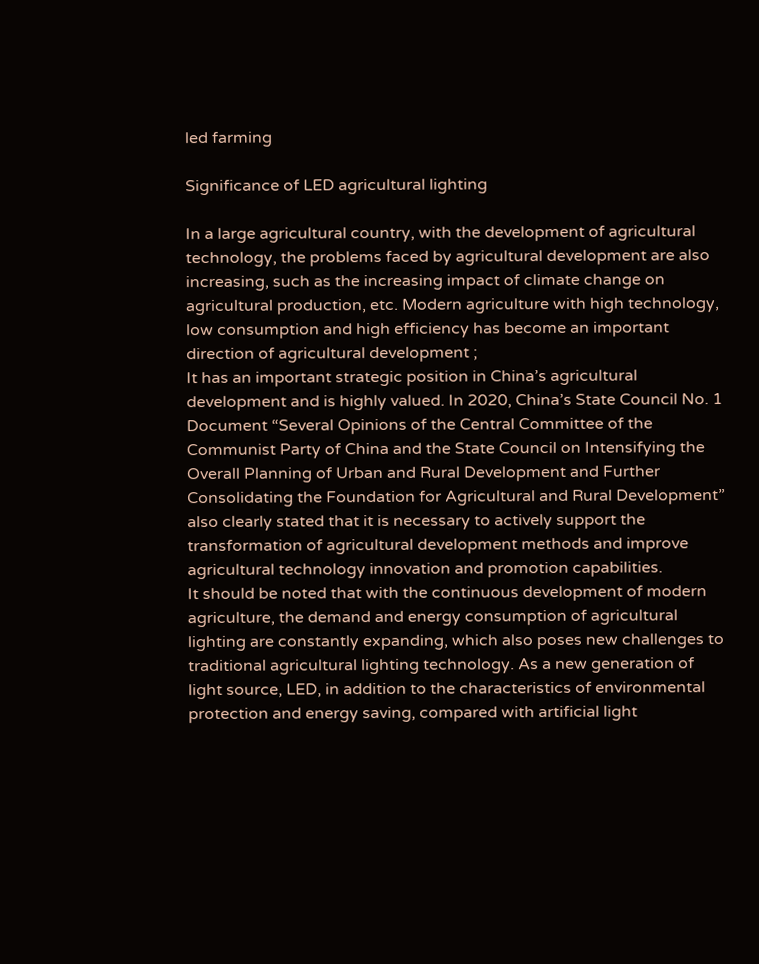led farming

Significance of LED agricultural lighting

In a large agricultural country, with the development of agricultural technology, the problems faced by agricultural development are also increasing, such as the increasing impact of climate change on agricultural production, etc. Modern agriculture with high technology, low consumption and high efficiency has become an important direction of agricultural development ;
It has an important strategic position in China’s agricultural development and is highly valued. In 2020, China’s State Council No. 1 Document “Several Opinions of the Central Committee of the Communist Party of China and the State Council on Intensifying the Overall Planning of Urban and Rural Development and Further Consolidating the Foundation for Agricultural and Rural Development” also clearly stated that it is necessary to actively support the transformation of agricultural development methods and improve agricultural technology innovation and promotion capabilities.
It should be noted that with the continuous development of modern agriculture, the demand and energy consumption of agricultural lighting are constantly expanding, which also poses new challenges to traditional agricultural lighting technology. As a new generation of light source, LED, in addition to the characteristics of environmental protection and energy saving, compared with artificial light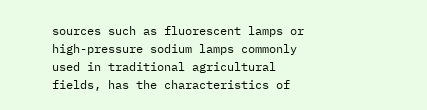sources such as fluorescent lamps or high-pressure sodium lamps commonly used in traditional agricultural fields, has the characteristics of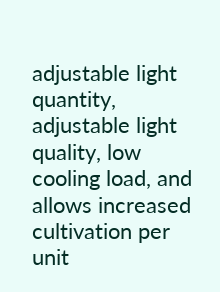adjustable light quantity, adjustable light quality, low cooling load, and allows increased cultivation per unit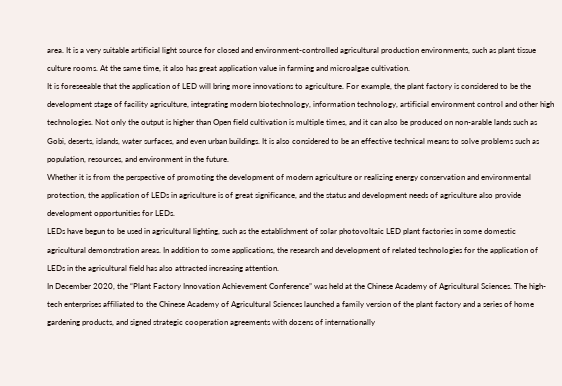area. It is a very suitable artificial light source for closed and environment-controlled agricultural production environments, such as plant tissue culture rooms. At the same time, it also has great application value in farming and microalgae cultivation.
It is foreseeable that the application of LED will bring more innovations to agriculture. For example, the plant factory is considered to be the development stage of facility agriculture, integrating modern biotechnology, information technology, artificial environment control and other high technologies. Not only the output is higher than Open field cultivation is multiple times, and it can also be produced on non-arable lands such as Gobi, deserts, islands, water surfaces, and even urban buildings. It is also considered to be an effective technical means to solve problems such as population, resources, and environment in the future.
Whether it is from the perspective of promoting the development of modern agriculture or realizing energy conservation and environmental protection, the application of LEDs in agriculture is of great significance, and the status and development needs of agriculture also provide development opportunities for LEDs.
LEDs have begun to be used in agricultural lighting, such as the establishment of solar photovoltaic LED plant factories in some domestic agricultural demonstration areas. In addition to some applications, the research and development of related technologies for the application of LEDs in the agricultural field has also attracted increasing attention.
In December 2020, the “Plant Factory Innovation Achievement Conference” was held at the Chinese Academy of Agricultural Sciences. The high-tech enterprises affiliated to the Chinese Academy of Agricultural Sciences launched a family version of the plant factory and a series of home gardening products, and signed strategic cooperation agreements with dozens of internationally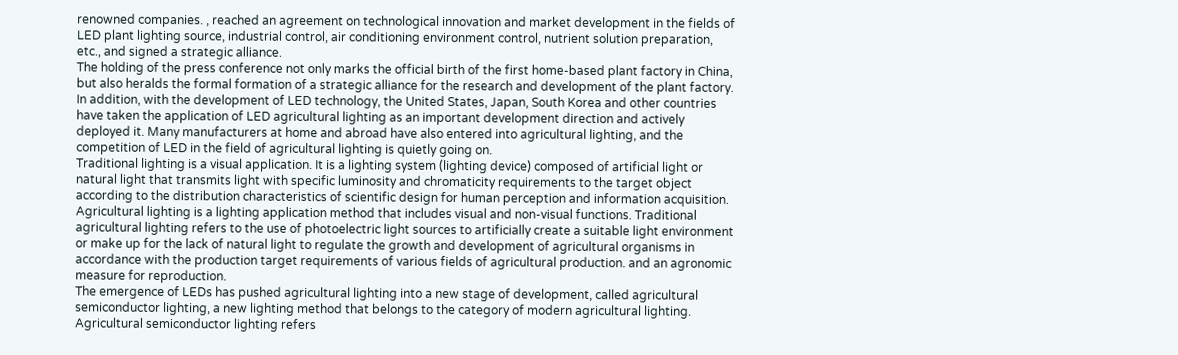renowned companies. , reached an agreement on technological innovation and market development in the fields of LED plant lighting source, industrial control, air conditioning environment control, nutrient solution preparation, etc., and signed a strategic alliance.
The holding of the press conference not only marks the official birth of the first home-based plant factory in China, but also heralds the formal formation of a strategic alliance for the research and development of the plant factory.
In addition, with the development of LED technology, the United States, Japan, South Korea and other countries have taken the application of LED agricultural lighting as an important development direction and actively deployed it. Many manufacturers at home and abroad have also entered into agricultural lighting, and the competition of LED in the field of agricultural lighting is quietly going on.
Traditional lighting is a visual application. It is a lighting system (lighting device) composed of artificial light or natural light that transmits light with specific luminosity and chromaticity requirements to the target object according to the distribution characteristics of scientific design for human perception and information acquisition.
Agricultural lighting is a lighting application method that includes visual and non-visual functions. Traditional agricultural lighting refers to the use of photoelectric light sources to artificially create a suitable light environment or make up for the lack of natural light to regulate the growth and development of agricultural organisms in accordance with the production target requirements of various fields of agricultural production. and an agronomic measure for reproduction.
The emergence of LEDs has pushed agricultural lighting into a new stage of development, called agricultural semiconductor lighting, a new lighting method that belongs to the category of modern agricultural lighting. Agricultural semiconductor lighting refers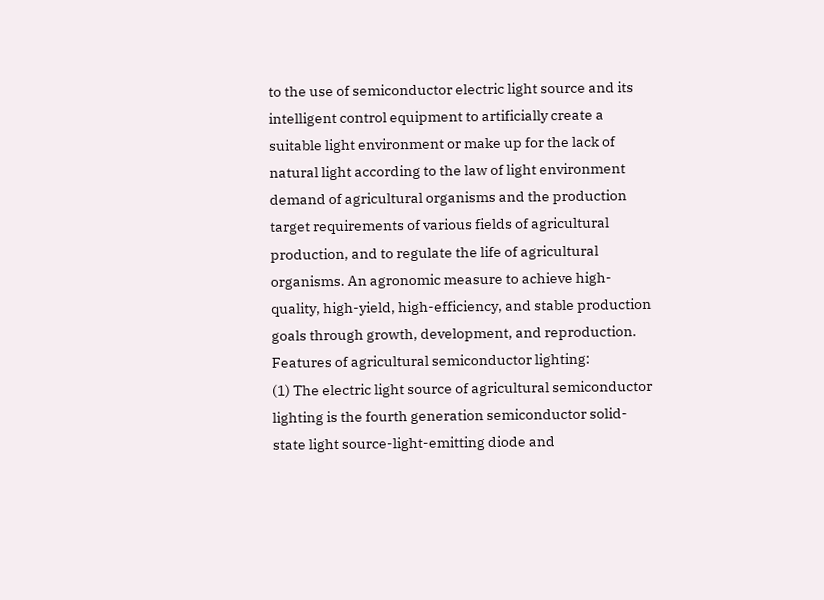to the use of semiconductor electric light source and its intelligent control equipment to artificially create a suitable light environment or make up for the lack of natural light according to the law of light environment demand of agricultural organisms and the production target requirements of various fields of agricultural production, and to regulate the life of agricultural organisms. An agronomic measure to achieve high-quality, high-yield, high-efficiency, and stable production goals through growth, development, and reproduction.
Features of agricultural semiconductor lighting:
(1) The electric light source of agricultural semiconductor lighting is the fourth generation semiconductor solid-state light source-light-emitting diode and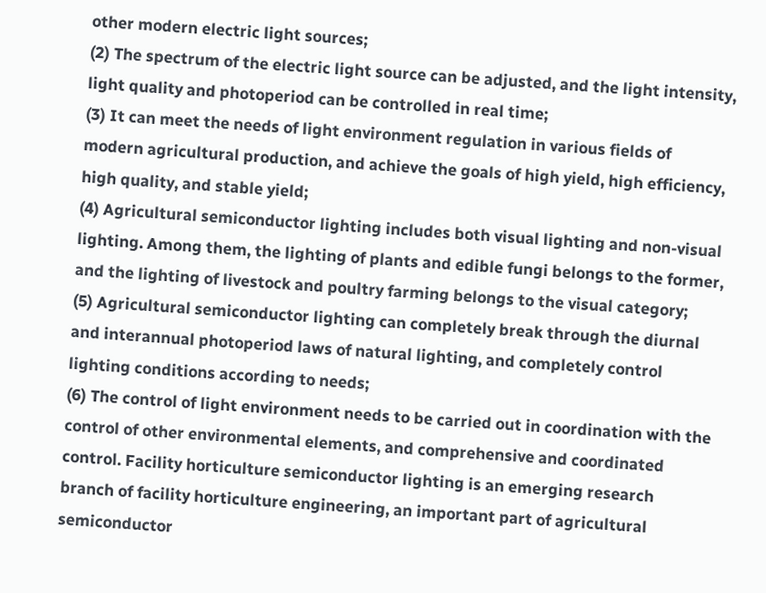other modern electric light sources;
(2) The spectrum of the electric light source can be adjusted, and the light intensity, light quality and photoperiod can be controlled in real time;
(3) It can meet the needs of light environment regulation in various fields of modern agricultural production, and achieve the goals of high yield, high efficiency, high quality, and stable yield;
(4) Agricultural semiconductor lighting includes both visual lighting and non-visual lighting. Among them, the lighting of plants and edible fungi belongs to the former, and the lighting of livestock and poultry farming belongs to the visual category;
(5) Agricultural semiconductor lighting can completely break through the diurnal and interannual photoperiod laws of natural lighting, and completely control lighting conditions according to needs;
(6) The control of light environment needs to be carried out in coordination with the control of other environmental elements, and comprehensive and coordinated control. Facility horticulture semiconductor lighting is an emerging research branch of facility horticulture engineering, an important part of agricultural semiconductor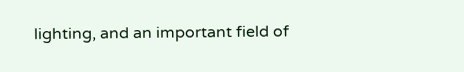lighting, and an important field of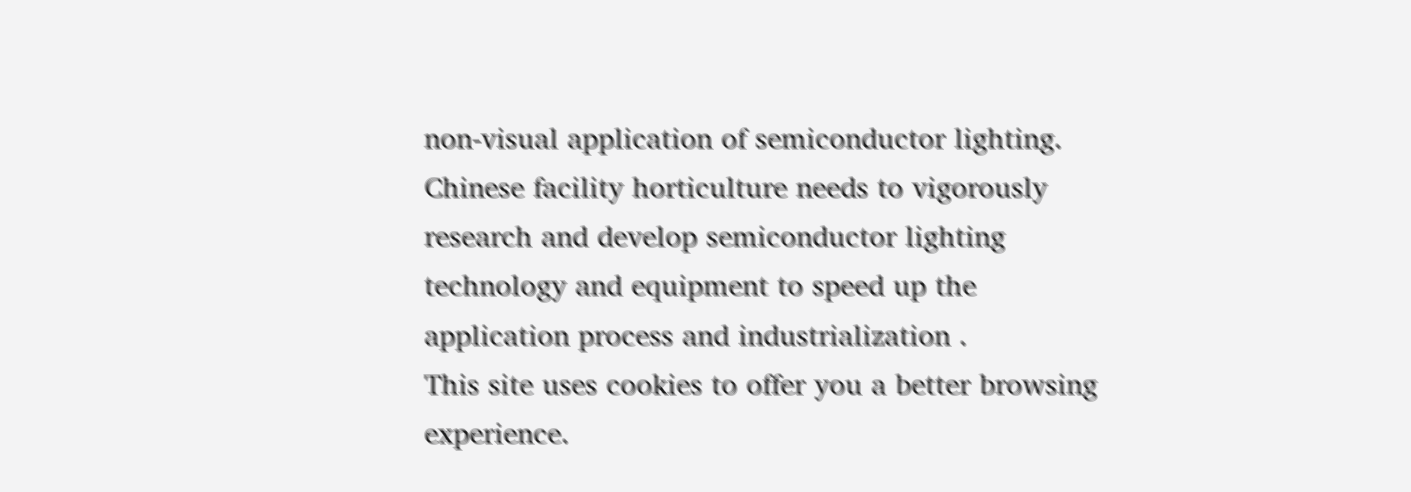non-visual application of semiconductor lighting. Chinese facility horticulture needs to vigorously research and develop semiconductor lighting technology and equipment to speed up the application process and industrialization .
This site uses cookies to offer you a better browsing experience.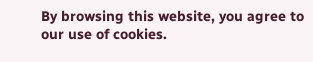By browsing this website, you agree to our use of cookies.